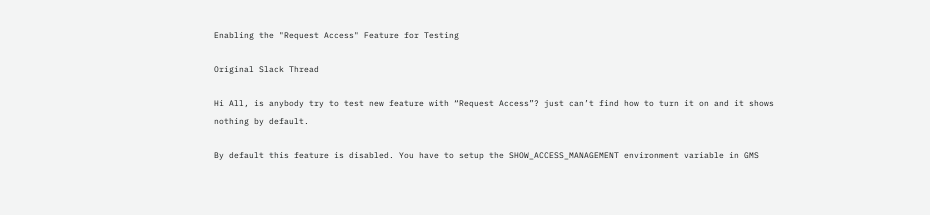Enabling the "Request Access" Feature for Testing

Original Slack Thread

Hi All, is anybody try to test new feature with “Request Access”? just can’t find how to turn it on and it shows nothing by default.

By default this feature is disabled. You have to setup the SHOW_ACCESS_MANAGEMENT environment variable in GMS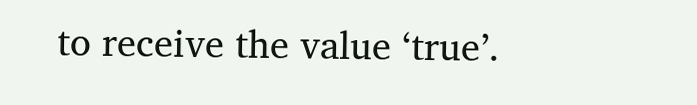to receive the value ‘true’.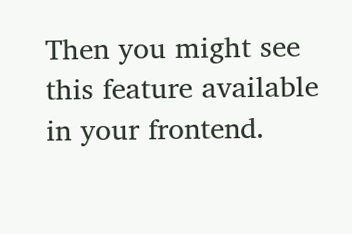Then you might see this feature available in your frontend.